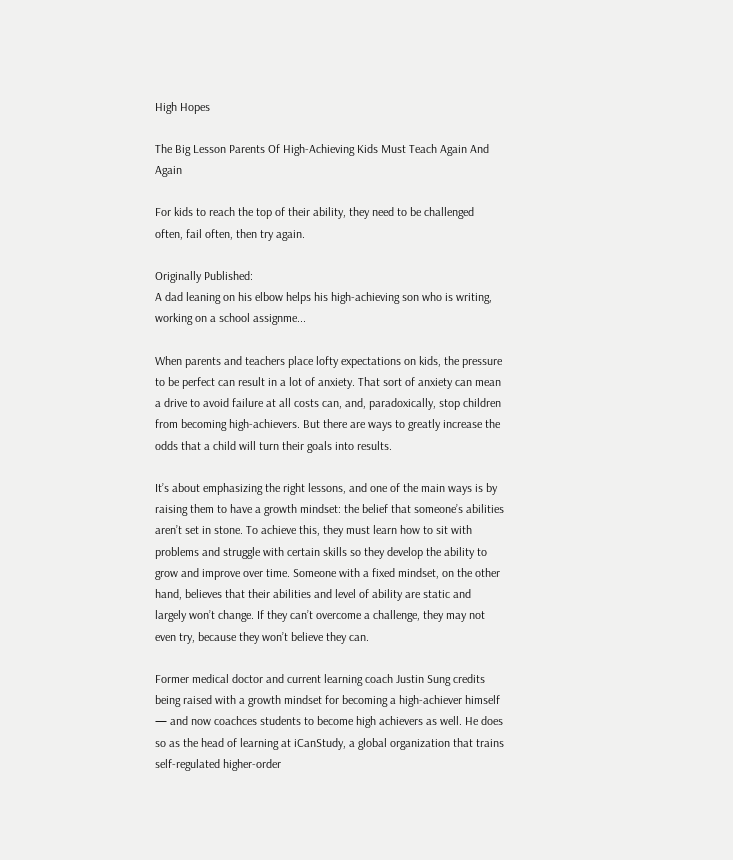High Hopes

The Big Lesson Parents Of High-Achieving Kids Must Teach Again And Again

For kids to reach the top of their ability, they need to be challenged often, fail often, then try again.

Originally Published:
A dad leaning on his elbow helps his high-achieving son who is writing, working on a school assignme...

When parents and teachers place lofty expectations on kids, the pressure to be perfect can result in a lot of anxiety. That sort of anxiety can mean a drive to avoid failure at all costs can, and, paradoxically, stop children from becoming high-achievers. But there are ways to greatly increase the odds that a child will turn their goals into results.

It’s about emphasizing the right lessons, and one of the main ways is by raising them to have a growth mindset: the belief that someone’s abilities aren’t set in stone. To achieve this, they must learn how to sit with problems and struggle with certain skills so they develop the ability to grow and improve over time. Someone with a fixed mindset, on the other hand, believes that their abilities and level of ability are static and largely won’t change. If they can’t overcome a challenge, they may not even try, because they won’t believe they can.

Former medical doctor and current learning coach Justin Sung credits being raised with a growth mindset for becoming a high-achiever himself — and now coachces students to become high achievers as well. He does so as the head of learning at iCanStudy, a global organization that trains self-regulated higher-order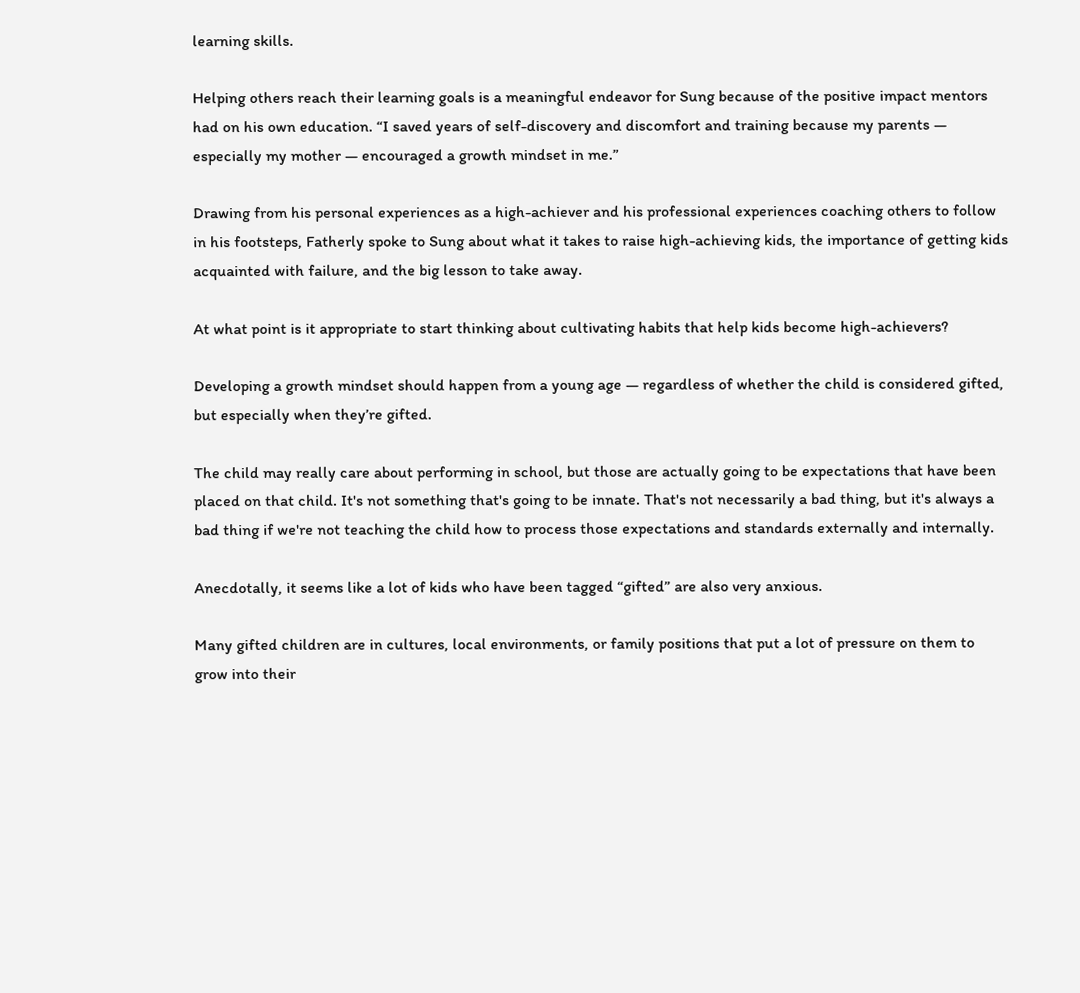learning skills.

Helping others reach their learning goals is a meaningful endeavor for Sung because of the positive impact mentors had on his own education. “I saved years of self-discovery and discomfort and training because my parents — especially my mother — encouraged a growth mindset in me.”

Drawing from his personal experiences as a high-achiever and his professional experiences coaching others to follow in his footsteps, Fatherly spoke to Sung about what it takes to raise high-achieving kids, the importance of getting kids acquainted with failure, and the big lesson to take away.

At what point is it appropriate to start thinking about cultivating habits that help kids become high-achievers?

Developing a growth mindset should happen from a young age — regardless of whether the child is considered gifted, but especially when they’re gifted.

The child may really care about performing in school, but those are actually going to be expectations that have been placed on that child. It's not something that's going to be innate. That's not necessarily a bad thing, but it's always a bad thing if we're not teaching the child how to process those expectations and standards externally and internally.

Anecdotally, it seems like a lot of kids who have been tagged “gifted” are also very anxious.

Many gifted children are in cultures, local environments, or family positions that put a lot of pressure on them to grow into their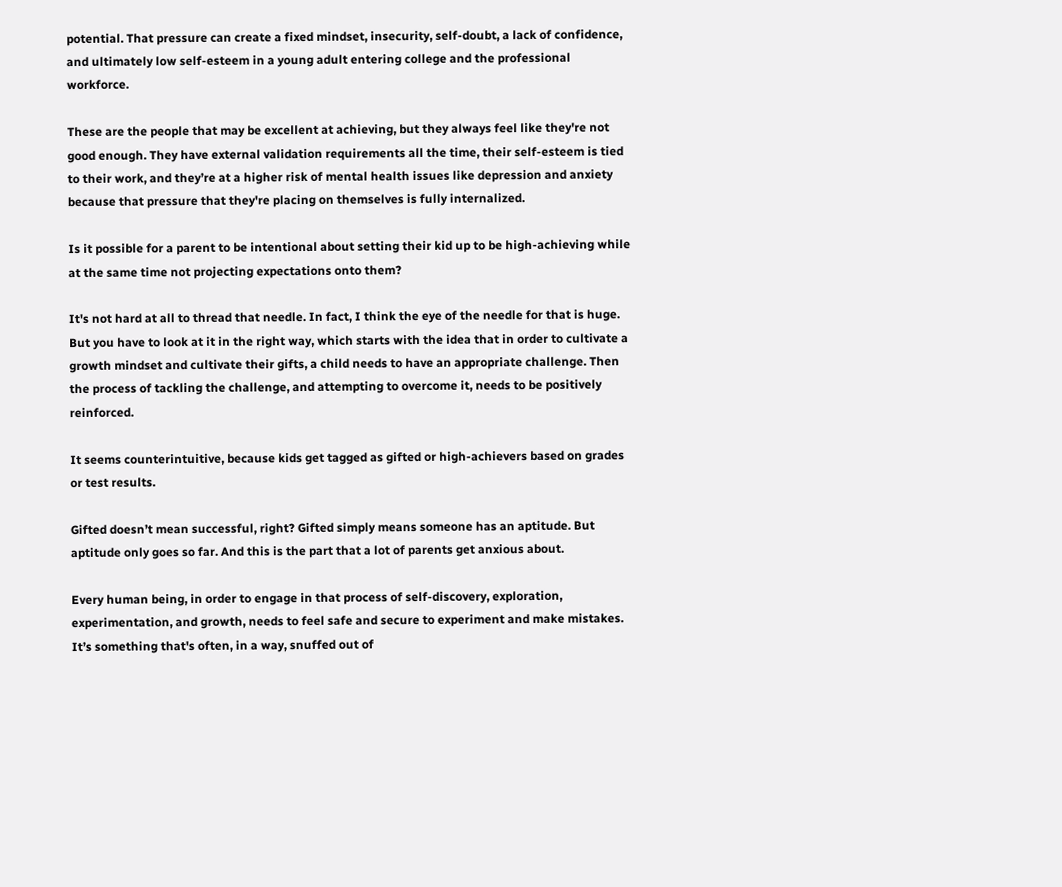potential. That pressure can create a fixed mindset, insecurity, self-doubt, a lack of confidence, and ultimately low self-esteem in a young adult entering college and the professional workforce.

These are the people that may be excellent at achieving, but they always feel like they're not good enough. They have external validation requirements all the time, their self-esteem is tied to their work, and they’re at a higher risk of mental health issues like depression and anxiety because that pressure that they're placing on themselves is fully internalized.

Is it possible for a parent to be intentional about setting their kid up to be high-achieving while at the same time not projecting expectations onto them?

It's not hard at all to thread that needle. In fact, I think the eye of the needle for that is huge. But you have to look at it in the right way, which starts with the idea that in order to cultivate a growth mindset and cultivate their gifts, a child needs to have an appropriate challenge. Then the process of tackling the challenge, and attempting to overcome it, needs to be positively reinforced.

It seems counterintuitive, because kids get tagged as gifted or high-achievers based on grades or test results.

Gifted doesn’t mean successful, right? Gifted simply means someone has an aptitude. But aptitude only goes so far. And this is the part that a lot of parents get anxious about.

Every human being, in order to engage in that process of self-discovery, exploration, experimentation, and growth, needs to feel safe and secure to experiment and make mistakes. It’s something that's often, in a way, snuffed out of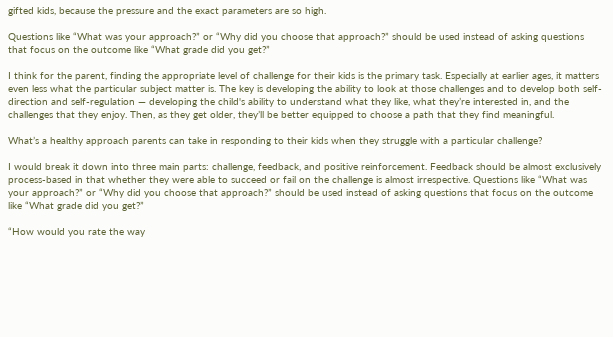gifted kids, because the pressure and the exact parameters are so high.

Questions like “What was your approach?” or “Why did you choose that approach?” should be used instead of asking questions that focus on the outcome like “What grade did you get?”

I think for the parent, finding the appropriate level of challenge for their kids is the primary task. Especially at earlier ages, it matters even less what the particular subject matter is. The key is developing the ability to look at those challenges and to develop both self-direction and self-regulation — developing the child's ability to understand what they like, what they’re interested in, and the challenges that they enjoy. Then, as they get older, they’ll be better equipped to choose a path that they find meaningful.

What’s a healthy approach parents can take in responding to their kids when they struggle with a particular challenge?

I would break it down into three main parts: challenge, feedback, and positive reinforcement. Feedback should be almost exclusively process-based in that whether they were able to succeed or fail on the challenge is almost irrespective. Questions like “What was your approach?” or “Why did you choose that approach?” should be used instead of asking questions that focus on the outcome like “What grade did you get?”

“How would you rate the way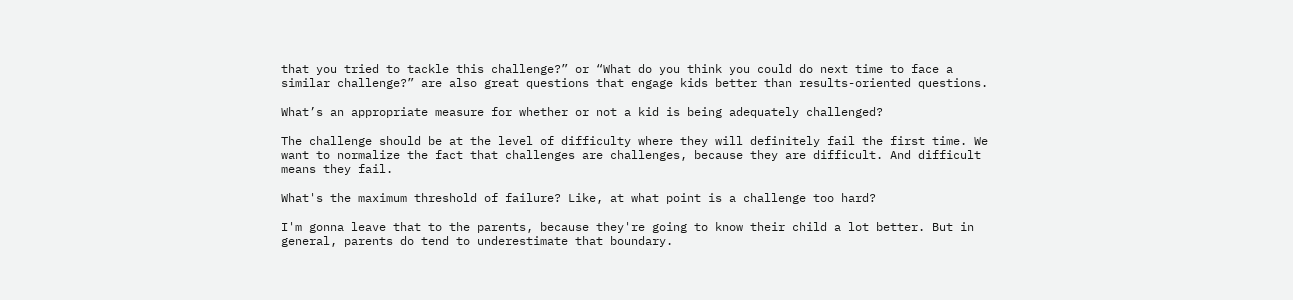that you tried to tackle this challenge?” or “What do you think you could do next time to face a similar challenge?” are also great questions that engage kids better than results-oriented questions.

What’s an appropriate measure for whether or not a kid is being adequately challenged?

The challenge should be at the level of difficulty where they will definitely fail the first time. We want to normalize the fact that challenges are challenges, because they are difficult. And difficult means they fail.

What's the maximum threshold of failure? Like, at what point is a challenge too hard?

I'm gonna leave that to the parents, because they're going to know their child a lot better. But in general, parents do tend to underestimate that boundary.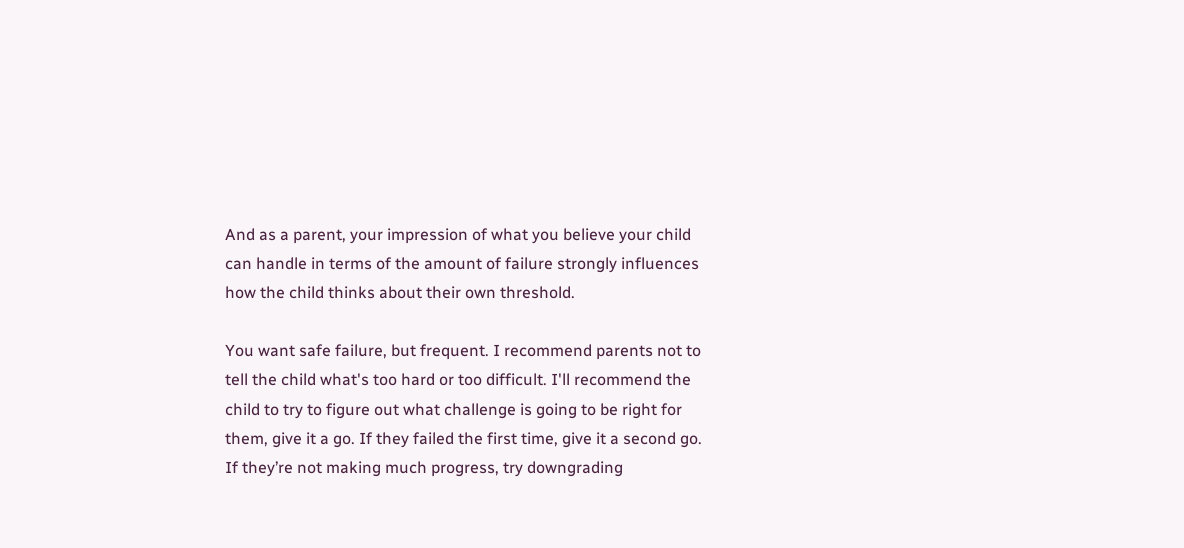And as a parent, your impression of what you believe your child can handle in terms of the amount of failure strongly influences how the child thinks about their own threshold.

You want safe failure, but frequent. I recommend parents not to tell the child what's too hard or too difficult. I'll recommend the child to try to figure out what challenge is going to be right for them, give it a go. If they failed the first time, give it a second go. If they’re not making much progress, try downgrading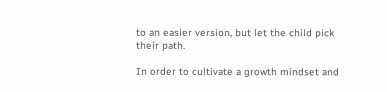to an easier version, but let the child pick their path.

In order to cultivate a growth mindset and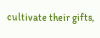cultivate their gifts,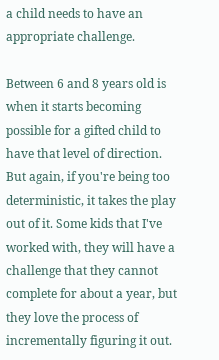a child needs to have an appropriate challenge.

Between 6 and 8 years old is when it starts becoming possible for a gifted child to have that level of direction. But again, if you're being too deterministic, it takes the play out of it. Some kids that I've worked with, they will have a challenge that they cannot complete for about a year, but they love the process of incrementally figuring it out.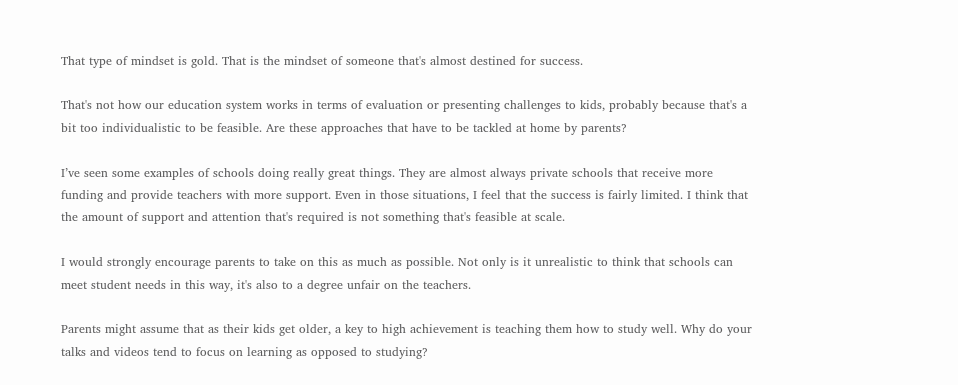That type of mindset is gold. That is the mindset of someone that's almost destined for success.

That's not how our education system works in terms of evaluation or presenting challenges to kids, probably because that's a bit too individualistic to be feasible. Are these approaches that have to be tackled at home by parents?

I’ve seen some examples of schools doing really great things. They are almost always private schools that receive more funding and provide teachers with more support. Even in those situations, I feel that the success is fairly limited. I think that the amount of support and attention that's required is not something that's feasible at scale.

I would strongly encourage parents to take on this as much as possible. Not only is it unrealistic to think that schools can meet student needs in this way, it's also to a degree unfair on the teachers.

Parents might assume that as their kids get older, a key to high achievement is teaching them how to study well. Why do your talks and videos tend to focus on learning as opposed to studying?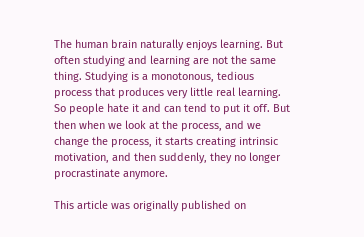The human brain naturally enjoys learning. But often studying and learning are not the same thing. Studying is a monotonous, tedious process that produces very little real learning. So people hate it and can tend to put it off. But then when we look at the process, and we change the process, it starts creating intrinsic motivation, and then suddenly, they no longer procrastinate anymore.

This article was originally published on